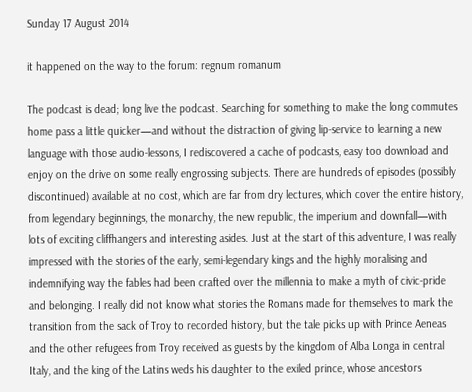Sunday 17 August 2014

it happened on the way to the forum: regnum romanum

The podcast is dead; long live the podcast. Searching for something to make the long commutes home pass a little quicker—and without the distraction of giving lip-service to learning a new language with those audio-lessons, I rediscovered a cache of podcasts, easy too download and enjoy on the drive on some really engrossing subjects. There are hundreds of episodes (possibly discontinued) available at no cost, which are far from dry lectures, which cover the entire history, from legendary beginnings, the monarchy, the new republic, the imperium and downfall—with lots of exciting cliffhangers and interesting asides. Just at the start of this adventure, I was really impressed with the stories of the early, semi-legendary kings and the highly moralising and indemnifying way the fables had been crafted over the millennia to make a myth of civic-pride and belonging. I really did not know what stories the Romans made for themselves to mark the transition from the sack of Troy to recorded history, but the tale picks up with Prince Aeneas and the other refugees from Troy received as guests by the kingdom of Alba Longa in central Italy, and the king of the Latins weds his daughter to the exiled prince, whose ancestors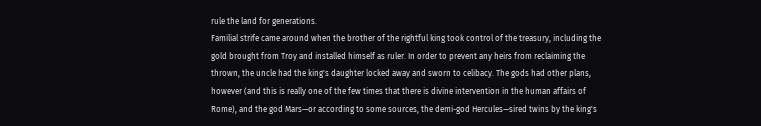rule the land for generations.
Familial strife came around when the brother of the rightful king took control of the treasury, including the gold brought from Troy and installed himself as ruler. In order to prevent any heirs from reclaiming the thrown, the uncle had the king's daughter locked away and sworn to celibacy. The gods had other plans, however (and this is really one of the few times that there is divine intervention in the human affairs of Rome), and the god Mars—or according to some sources, the demi-god Hercules—sired twins by the king's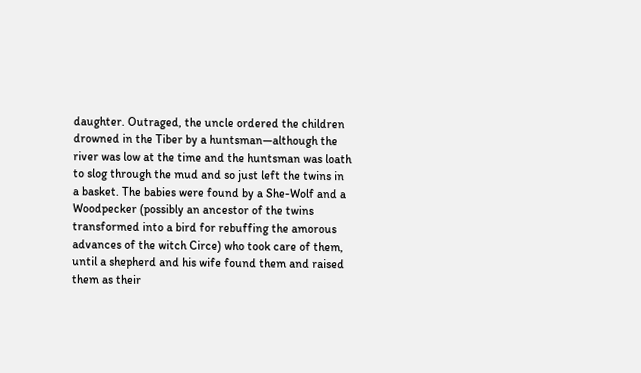daughter. Outraged, the uncle ordered the children drowned in the Tiber by a huntsman—although the river was low at the time and the huntsman was loath to slog through the mud and so just left the twins in a basket. The babies were found by a She-Wolf and a Woodpecker (possibly an ancestor of the twins transformed into a bird for rebuffing the amorous advances of the witch Circe) who took care of them, until a shepherd and his wife found them and raised them as their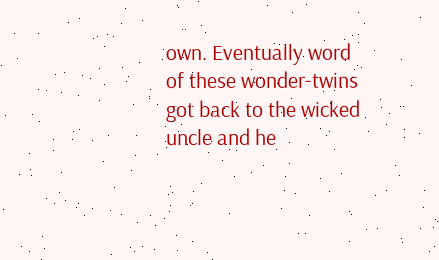own. Eventually word of these wonder-twins got back to the wicked uncle and he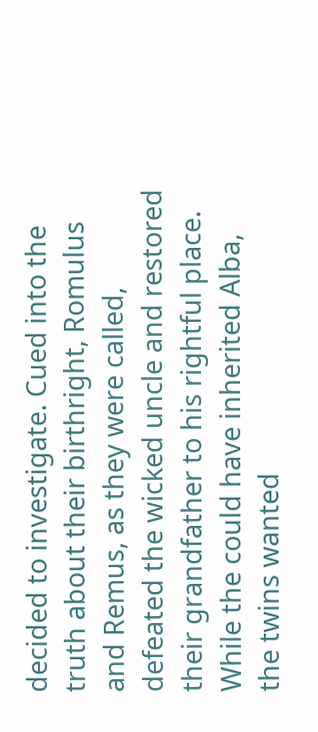decided to investigate. Cued into the truth about their birthright, Romulus and Remus, as they were called, defeated the wicked uncle and restored their grandfather to his rightful place. While the could have inherited Alba, the twins wanted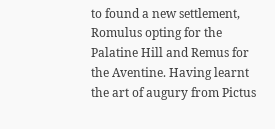to found a new settlement, Romulus opting for the Palatine Hill and Remus for the Aventine. Having learnt the art of augury from Pictus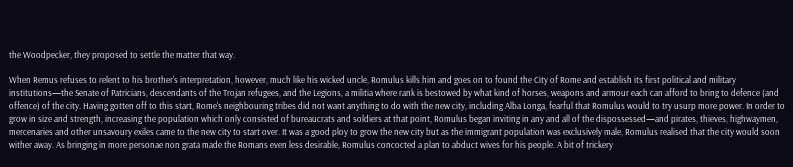the Woodpecker, they proposed to settle the matter that way.

When Remus refuses to relent to his brother's interpretation, however, much like his wicked uncle, Romulus kills him and goes on to found the City of Rome and establish its first political and military institutions—the Senate of Patricians, descendants of the Trojan refugees, and the Legions, a militia where rank is bestowed by what kind of horses, weapons and armour each can afford to bring to defence (and offence) of the city. Having gotten off to this start, Rome's neighbouring tribes did not want anything to do with the new city, including Alba Longa, fearful that Romulus would to try usurp more power. In order to grow in size and strength, increasing the population which only consisted of bureaucrats and soldiers at that point, Romulus began inviting in any and all of the dispossessed—and pirates, thieves, highwaymen, mercenaries and other unsavoury exiles came to the new city to start over. It was a good ploy to grow the new city but as the immigrant population was exclusively male, Romulus realised that the city would soon wither away. As bringing in more personae non grata made the Romans even less desirable, Romulus concocted a plan to abduct wives for his people. A bit of trickery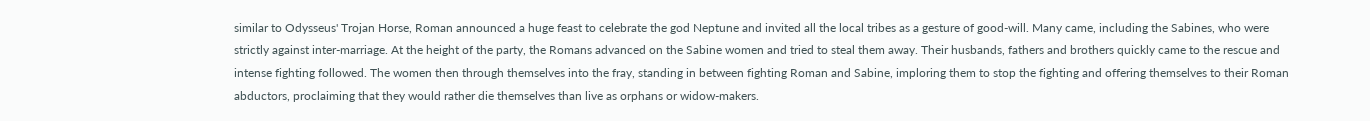similar to Odysseus' Trojan Horse, Roman announced a huge feast to celebrate the god Neptune and invited all the local tribes as a gesture of good-will. Many came, including the Sabines, who were strictly against inter-marriage. At the height of the party, the Romans advanced on the Sabine women and tried to steal them away. Their husbands, fathers and brothers quickly came to the rescue and intense fighting followed. The women then through themselves into the fray, standing in between fighting Roman and Sabine, imploring them to stop the fighting and offering themselves to their Roman abductors, proclaiming that they would rather die themselves than live as orphans or widow-makers.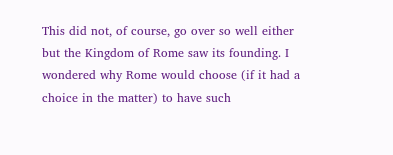This did not, of course, go over so well either but the Kingdom of Rome saw its founding. I wondered why Rome would choose (if it had a choice in the matter) to have such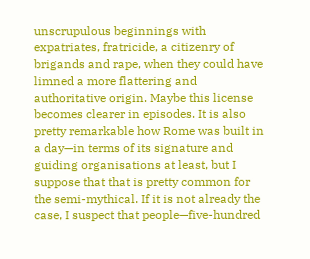unscrupulous beginnings with expatriates, fratricide, a citizenry of brigands and rape, when they could have limned a more flattering and authoritative origin. Maybe this license becomes clearer in episodes. It is also pretty remarkable how Rome was built in a day—in terms of its signature and guiding organisations at least, but I suppose that that is pretty common for the semi-mythical. If it is not already the case, I suspect that people—five-hundred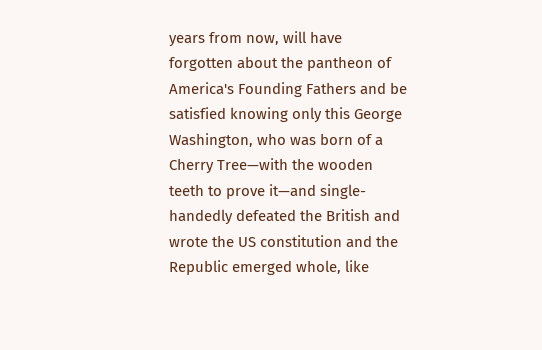years from now, will have forgotten about the pantheon of America's Founding Fathers and be satisfied knowing only this George Washington, who was born of a Cherry Tree—with the wooden teeth to prove it—and single-handedly defeated the British and wrote the US constitution and the Republic emerged whole, like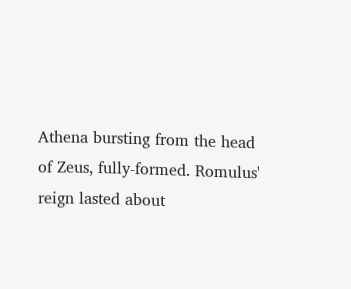Athena bursting from the head of Zeus, fully-formed. Romulus' reign lasted about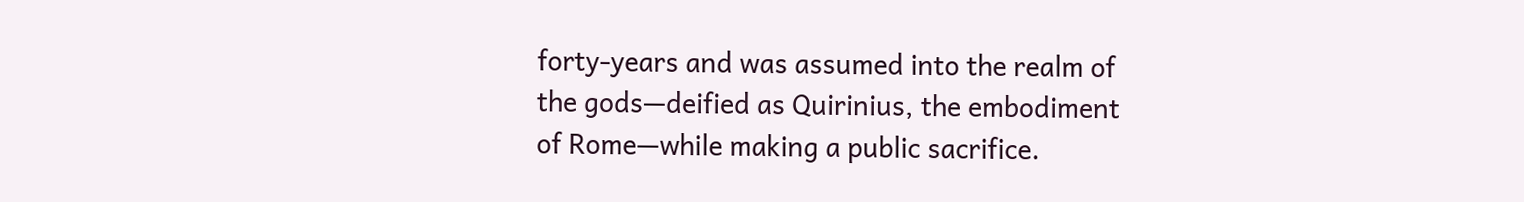forty-years and was assumed into the realm of the gods—deified as Quirinius, the embodiment of Rome—while making a public sacrifice.